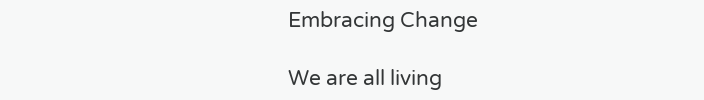Embracing Change

We are all living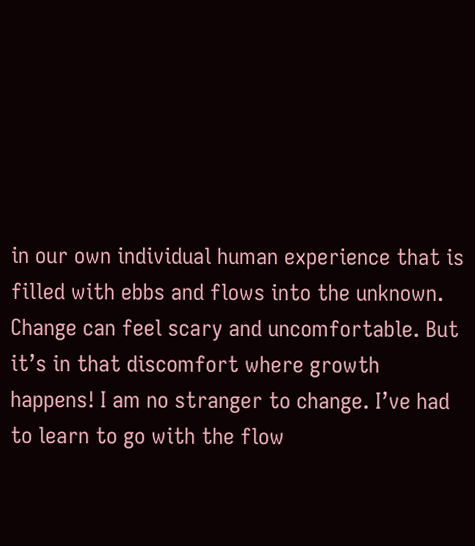in our own individual human experience that is filled with ebbs and flows into the unknown. Change can feel scary and uncomfortable. But it’s in that discomfort where growth happens! I am no stranger to change. I’ve had to learn to go with the flow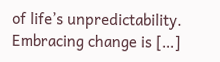of life’s unpredictability. Embracing change is […]